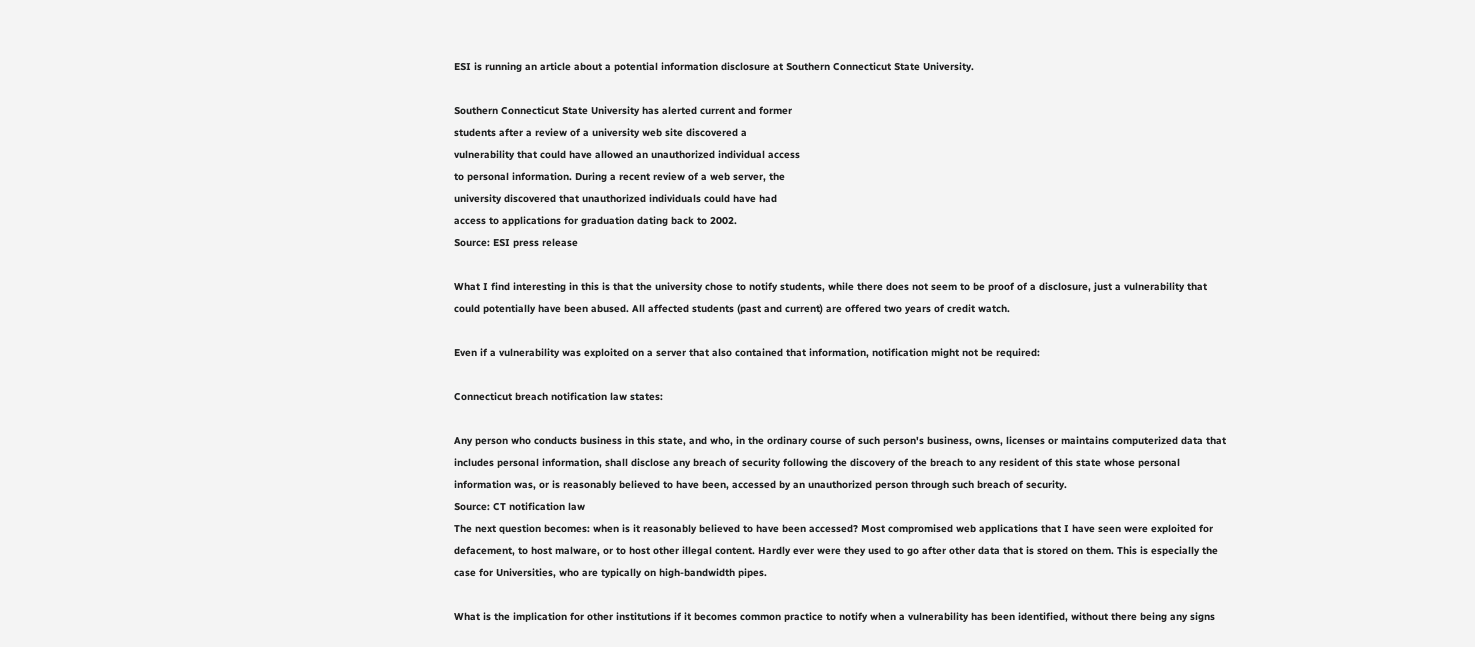ESI is running an article about a potential information disclosure at Southern Connecticut State University.

Southern Connecticut State University has alerted current and former
students after a review of a university web site discovered a
vulnerability that could have allowed an unauthorized individual access
to personal information. During a recent review of a web server, the
university discovered that unauthorized individuals could have had
access to applications for graduation dating back to 2002.
Source: ESI press release

What I find interesting in this is that the university chose to notify students, while there does not seem to be proof of a disclosure, just a vulnerability that could potentially have been abused. All affected students (past and current) are offered two years of credit watch.

Even if a vulnerability was exploited on a server that also contained that information, notification might not be required:

Connecticut breach notification law states:

Any person who conducts business in this state, and who, in the ordinary course of such person's business, owns, licenses or maintains computerized data that includes personal information, shall disclose any breach of security following the discovery of the breach to any resident of this state whose personal information was, or is reasonably believed to have been, accessed by an unauthorized person through such breach of security.
Source: CT notification law
The next question becomes: when is it reasonably believed to have been accessed? Most compromised web applications that I have seen were exploited for defacement, to host malware, or to host other illegal content. Hardly ever were they used to go after other data that is stored on them. This is especially the case for Universities, who are typically on high-bandwidth pipes.

What is the implication for other institutions if it becomes common practice to notify when a vulnerability has been identified, without there being any signs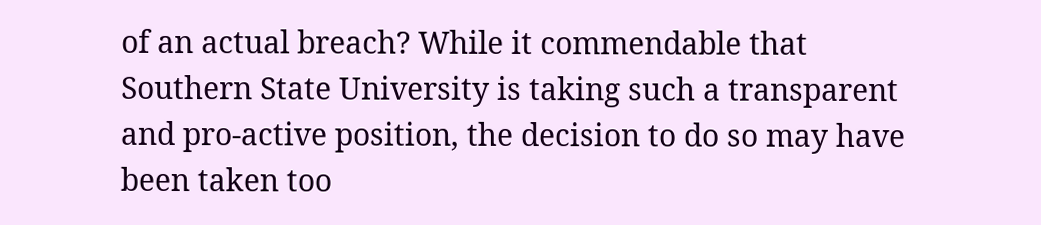of an actual breach? While it commendable that Southern State University is taking such a transparent and pro-active position, the decision to do so may have been taken too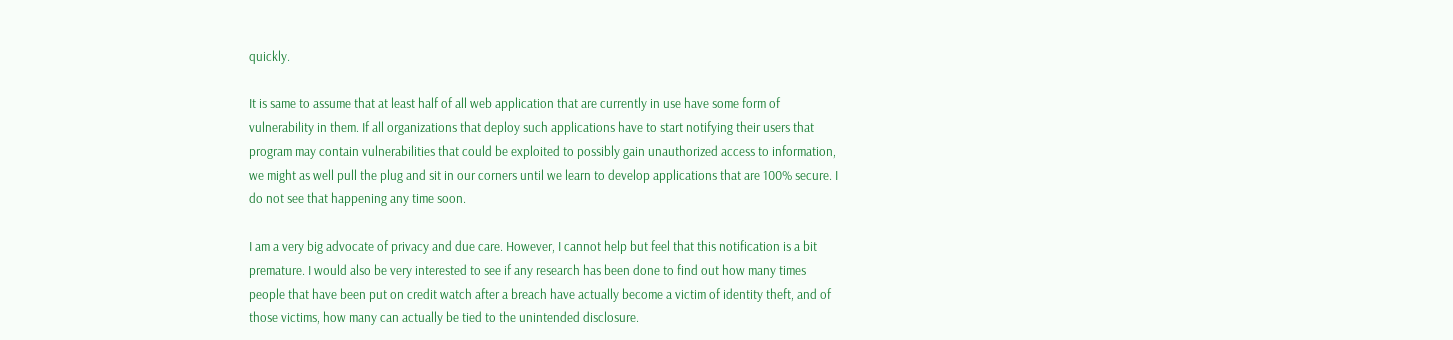quickly.

It is same to assume that at least half of all web application that are currently in use have some form of vulnerability in them. If all organizations that deploy such applications have to start notifying their users that program may contain vulnerabilities that could be exploited to possibly gain unauthorized access to information, we might as well pull the plug and sit in our corners until we learn to develop applications that are 100% secure. I do not see that happening any time soon.

I am a very big advocate of privacy and due care. However, I cannot help but feel that this notification is a bit premature. I would also be very interested to see if any research has been done to find out how many times people that have been put on credit watch after a breach have actually become a victim of identity theft, and of those victims, how many can actually be tied to the unintended disclosure.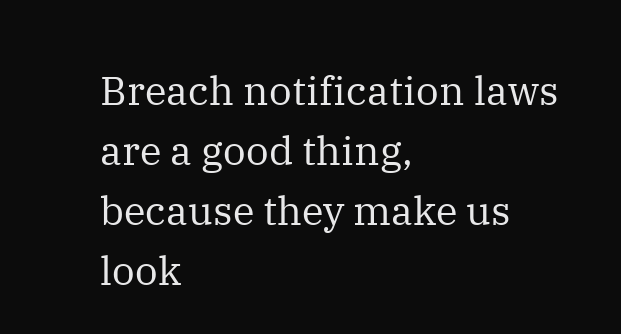Breach notification laws are a good thing, because they make us look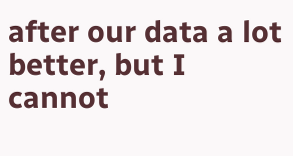after our data a lot better, but I cannot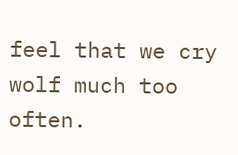feel that we cry wolf much too often.